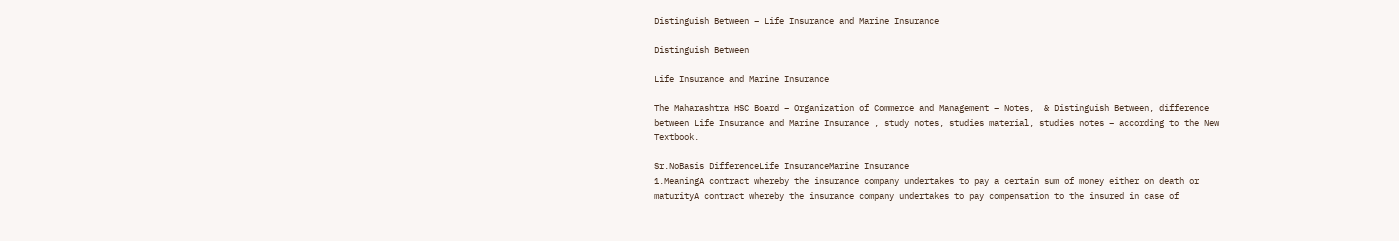Distinguish Between – Life Insurance and Marine Insurance

Distinguish Between

Life Insurance and Marine Insurance

The Maharashtra HSC Board – Organization of Commerce and Management – Notes,  & Distinguish Between, difference between Life Insurance and Marine Insurance , study notes, studies material, studies notes – according to the New Textbook.

Sr.NoBasis DifferenceLife InsuranceMarine Insurance
1.MeaningA contract whereby the insurance company undertakes to pay a certain sum of money either on death or maturityA contract whereby the insurance company undertakes to pay compensation to the insured in case of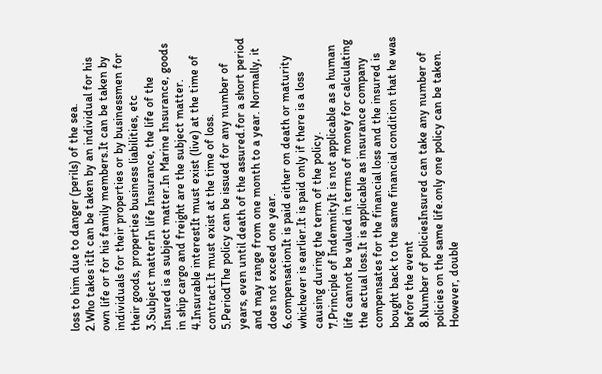loss to him due to danger (perils) of the sea.
2.Who takes itIt can be taken by an individual for his own life or for his family members.It can be taken by individuals for their properties or by businessmen for their goods, properties business liabilities, etc
3.Subject matterIn life Insurance, the life of the Insured is a subject matter.In Marine Insurance, goods in ship cargo and freight are the subject matter.
4.Insurable interestIt must exist (live) at the time of contract.It must exist at the time of loss.
5.PeriodThe policy can be issued for any number of years, even until death of the assured.for a short period and may range from one month to a year. Normally, it does not exceed one year.
6.compensationIt is paid either on death or maturity whichever is earlier.It is paid only if there is a loss causing during the term of the policy.
7.Principle of IndemnityIt is not applicable as a human life cannot be valued in terms of money for calculating the actual loss.It is applicable as insurance company compensates for the financial loss and the insured is bought back to the same financial condition that he was before the event
8.Number of policiesInsured can take any number of policies on the same life.only one policy can be taken. However, double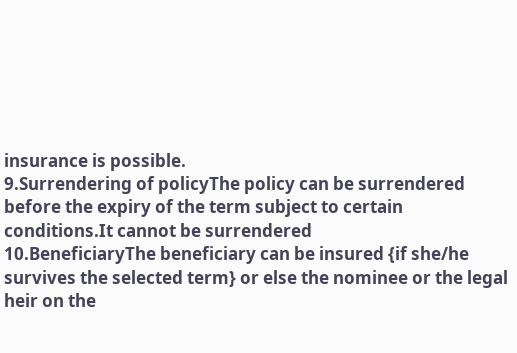insurance is possible.
9.Surrendering of policyThe policy can be surrendered before the expiry of the term subject to certain conditions.It cannot be surrendered
10.BeneficiaryThe beneficiary can be insured {if she/he survives the selected term} or else the nominee or the legal heir on the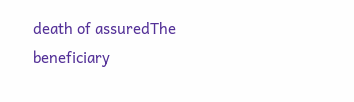death of assuredThe beneficiary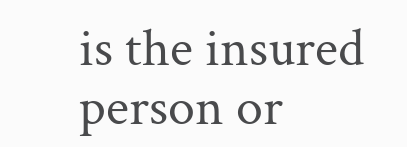is the insured person or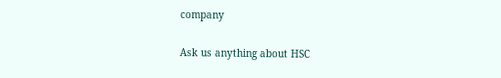company

Ask us anything about HSC